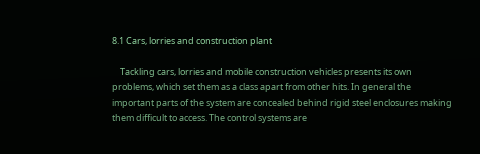8.1 Cars, lorries and construction plant

    Tackling cars, lorries and mobile construction vehicles presents its own problems, which set them as a class apart from other hits. In general the important parts of the system are concealed behind rigid steel enclosures making them difficult to access. The control systems are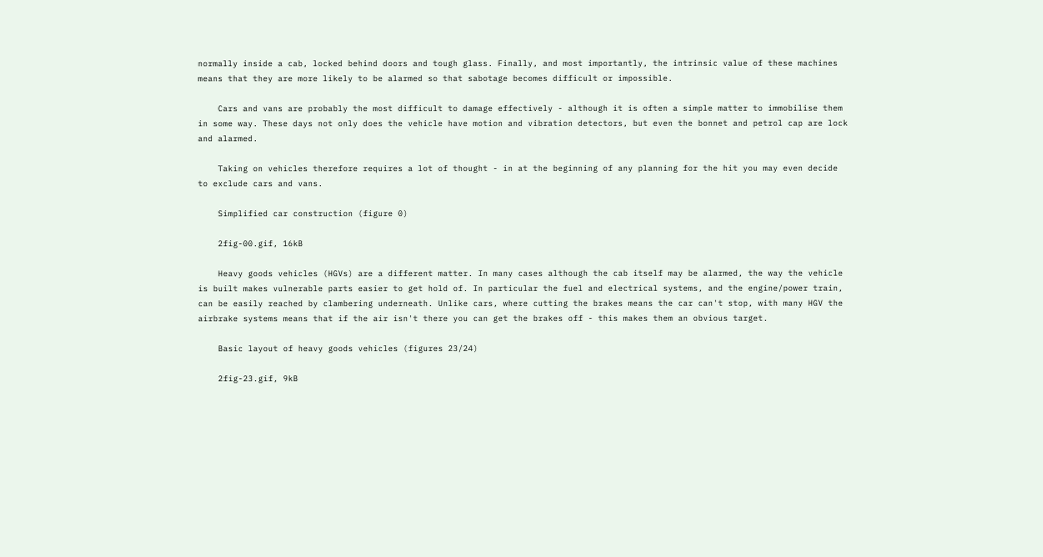normally inside a cab, locked behind doors and tough glass. Finally, and most importantly, the intrinsic value of these machines means that they are more likely to be alarmed so that sabotage becomes difficult or impossible.

    Cars and vans are probably the most difficult to damage effectively - although it is often a simple matter to immobilise them in some way. These days not only does the vehicle have motion and vibration detectors, but even the bonnet and petrol cap are lock and alarmed.

    Taking on vehicles therefore requires a lot of thought - in at the beginning of any planning for the hit you may even decide to exclude cars and vans.

    Simplified car construction (figure 0)

    2fig-00.gif, 16kB

    Heavy goods vehicles (HGVs) are a different matter. In many cases although the cab itself may be alarmed, the way the vehicle is built makes vulnerable parts easier to get hold of. In particular the fuel and electrical systems, and the engine/power train, can be easily reached by clambering underneath. Unlike cars, where cutting the brakes means the car can't stop, with many HGV the airbrake systems means that if the air isn't there you can get the brakes off - this makes them an obvious target.

    Basic layout of heavy goods vehicles (figures 23/24)

    2fig-23.gif, 9kB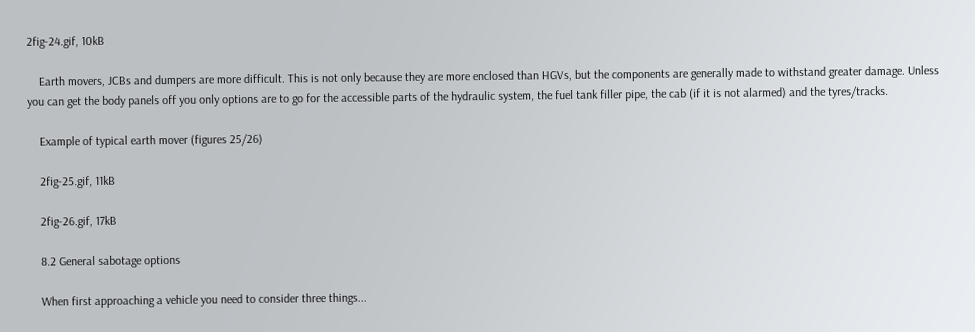2fig-24.gif, 10kB

    Earth movers, JCBs and dumpers are more difficult. This is not only because they are more enclosed than HGVs, but the components are generally made to withstand greater damage. Unless you can get the body panels off you only options are to go for the accessible parts of the hydraulic system, the fuel tank filler pipe, the cab (if it is not alarmed) and the tyres/tracks.

    Example of typical earth mover (figures 25/26)

    2fig-25.gif, 11kB

    2fig-26.gif, 17kB

    8.2 General sabotage options

    When first approaching a vehicle you need to consider three things...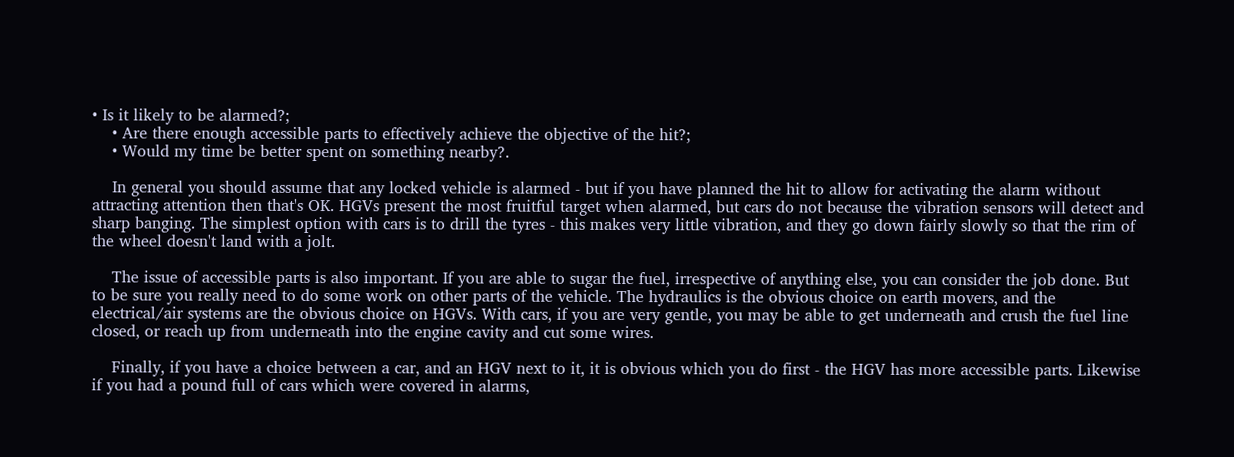• Is it likely to be alarmed?;
    • Are there enough accessible parts to effectively achieve the objective of the hit?;
    • Would my time be better spent on something nearby?.

    In general you should assume that any locked vehicle is alarmed - but if you have planned the hit to allow for activating the alarm without attracting attention then that's OK. HGVs present the most fruitful target when alarmed, but cars do not because the vibration sensors will detect and sharp banging. The simplest option with cars is to drill the tyres - this makes very little vibration, and they go down fairly slowly so that the rim of the wheel doesn't land with a jolt.

    The issue of accessible parts is also important. If you are able to sugar the fuel, irrespective of anything else, you can consider the job done. But to be sure you really need to do some work on other parts of the vehicle. The hydraulics is the obvious choice on earth movers, and the electrical/air systems are the obvious choice on HGVs. With cars, if you are very gentle, you may be able to get underneath and crush the fuel line closed, or reach up from underneath into the engine cavity and cut some wires.

    Finally, if you have a choice between a car, and an HGV next to it, it is obvious which you do first - the HGV has more accessible parts. Likewise if you had a pound full of cars which were covered in alarms,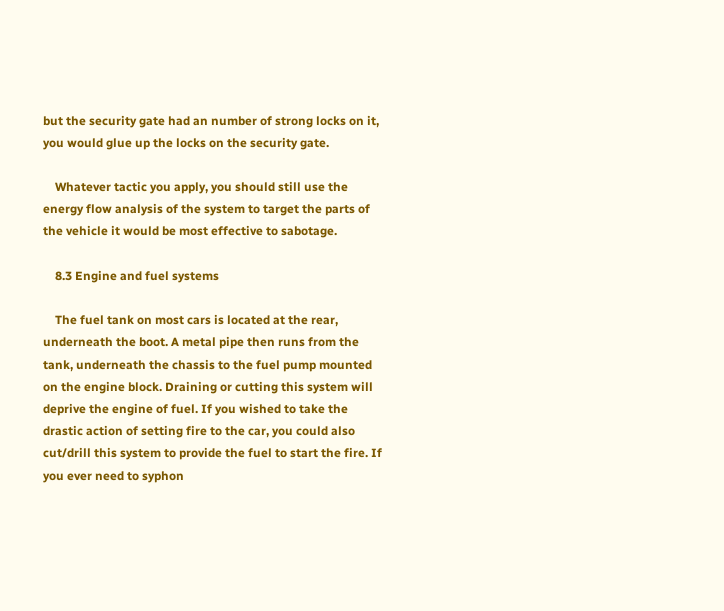but the security gate had an number of strong locks on it, you would glue up the locks on the security gate.

    Whatever tactic you apply, you should still use the energy flow analysis of the system to target the parts of the vehicle it would be most effective to sabotage.

    8.3 Engine and fuel systems

    The fuel tank on most cars is located at the rear, underneath the boot. A metal pipe then runs from the tank, underneath the chassis to the fuel pump mounted on the engine block. Draining or cutting this system will deprive the engine of fuel. If you wished to take the drastic action of setting fire to the car, you could also cut/drill this system to provide the fuel to start the fire. If you ever need to syphon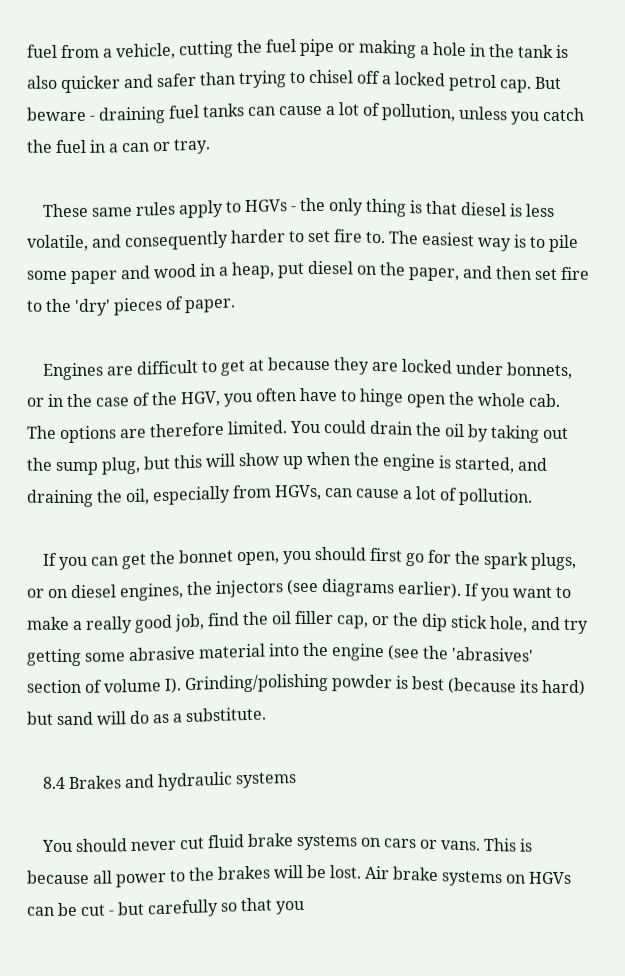fuel from a vehicle, cutting the fuel pipe or making a hole in the tank is also quicker and safer than trying to chisel off a locked petrol cap. But beware - draining fuel tanks can cause a lot of pollution, unless you catch the fuel in a can or tray.

    These same rules apply to HGVs - the only thing is that diesel is less volatile, and consequently harder to set fire to. The easiest way is to pile some paper and wood in a heap, put diesel on the paper, and then set fire to the 'dry' pieces of paper.

    Engines are difficult to get at because they are locked under bonnets, or in the case of the HGV, you often have to hinge open the whole cab. The options are therefore limited. You could drain the oil by taking out the sump plug, but this will show up when the engine is started, and draining the oil, especially from HGVs, can cause a lot of pollution.

    If you can get the bonnet open, you should first go for the spark plugs, or on diesel engines, the injectors (see diagrams earlier). If you want to make a really good job, find the oil filler cap, or the dip stick hole, and try getting some abrasive material into the engine (see the 'abrasives' section of volume I). Grinding/polishing powder is best (because its hard) but sand will do as a substitute.

    8.4 Brakes and hydraulic systems

    You should never cut fluid brake systems on cars or vans. This is because all power to the brakes will be lost. Air brake systems on HGVs can be cut - but carefully so that you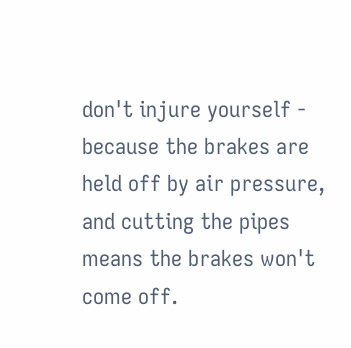don't injure yourself - because the brakes are held off by air pressure, and cutting the pipes means the brakes won't come off.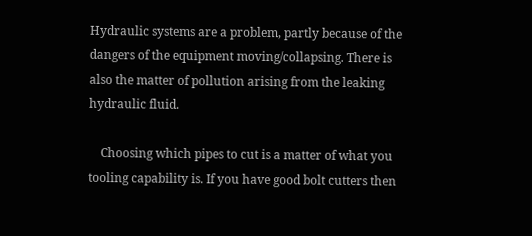Hydraulic systems are a problem, partly because of the dangers of the equipment moving/collapsing. There is also the matter of pollution arising from the leaking hydraulic fluid.

    Choosing which pipes to cut is a matter of what you tooling capability is. If you have good bolt cutters then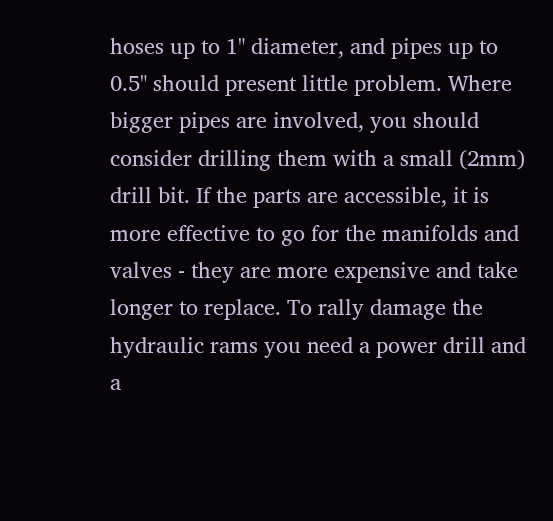hoses up to 1" diameter, and pipes up to 0.5" should present little problem. Where bigger pipes are involved, you should consider drilling them with a small (2mm) drill bit. If the parts are accessible, it is more effective to go for the manifolds and valves - they are more expensive and take longer to replace. To rally damage the hydraulic rams you need a power drill and a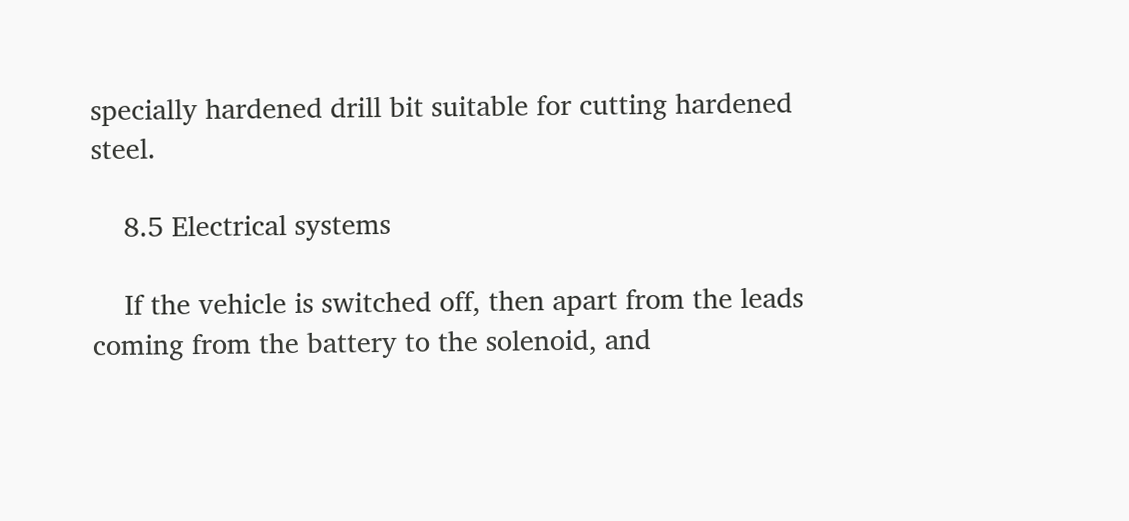specially hardened drill bit suitable for cutting hardened steel.

    8.5 Electrical systems

    If the vehicle is switched off, then apart from the leads coming from the battery to the solenoid, and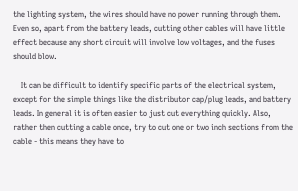the lighting system, the wires should have no power running through them. Even so, apart from the battery leads, cutting other cables will have little effect because any short circuit will involve low voltages, and the fuses should blow.

    It can be difficult to identify specific parts of the electrical system, except for the simple things like the distributor cap/plug leads, and battery leads. In general it is often easier to just cut everything quickly. Also, rather then cutting a cable once, try to cut one or two inch sections from the cable - this means they have to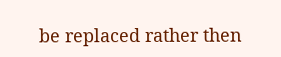be replaced rather then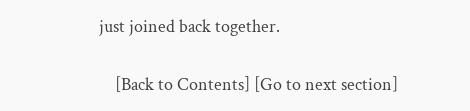just joined back together.

    [Back to Contents] [Go to next section]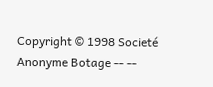Copyright © 1998 Societé Anonyme Botage -- --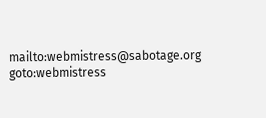mailto:webmistress@sabotage.org   goto:webmistress